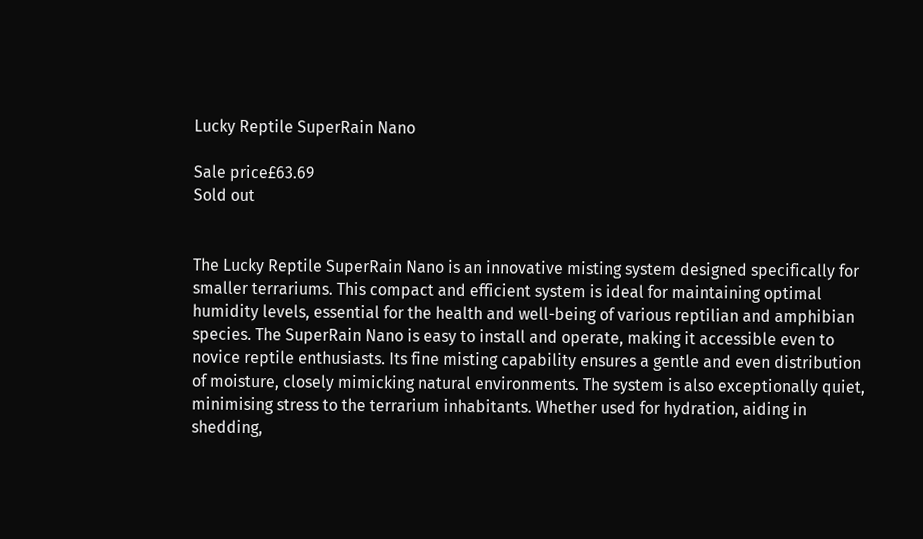Lucky Reptile SuperRain Nano

Sale price£63.69
Sold out


The Lucky Reptile SuperRain Nano is an innovative misting system designed specifically for smaller terrariums. This compact and efficient system is ideal for maintaining optimal humidity levels, essential for the health and well-being of various reptilian and amphibian species. The SuperRain Nano is easy to install and operate, making it accessible even to novice reptile enthusiasts. Its fine misting capability ensures a gentle and even distribution of moisture, closely mimicking natural environments. The system is also exceptionally quiet, minimising stress to the terrarium inhabitants. Whether used for hydration, aiding in shedding,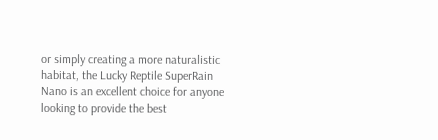or simply creating a more naturalistic habitat, the Lucky Reptile SuperRain Nano is an excellent choice for anyone looking to provide the best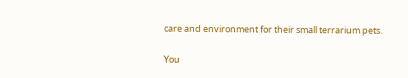care and environment for their small terrarium pets.

You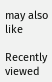may also like

Recently viewed